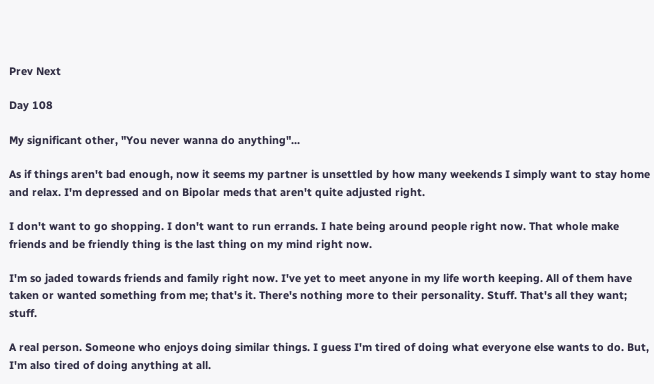Prev Next

Day 108

My significant other, "You never wanna do anything"...

As if things aren't bad enough, now it seems my partner is unsettled by how many weekends I simply want to stay home and relax. I'm depressed and on Bipolar meds that aren't quite adjusted right.

I don't want to go shopping. I don't want to run errands. I hate being around people right now. That whole make friends and be friendly thing is the last thing on my mind right now.

I'm so jaded towards friends and family right now. I've yet to meet anyone in my life worth keeping. All of them have taken or wanted something from me; that's it. There's nothing more to their personality. Stuff. That's all they want; stuff.

A real person. Someone who enjoys doing similar things. I guess I'm tired of doing what everyone else wants to do. But, I'm also tired of doing anything at all.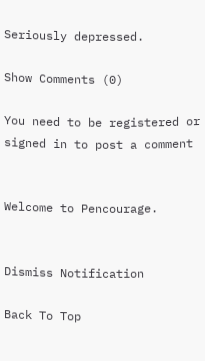Seriously depressed.

Show Comments (0)

You need to be registered or signed in to post a comment


Welcome to Pencourage.


Dismiss Notification

Back To Top